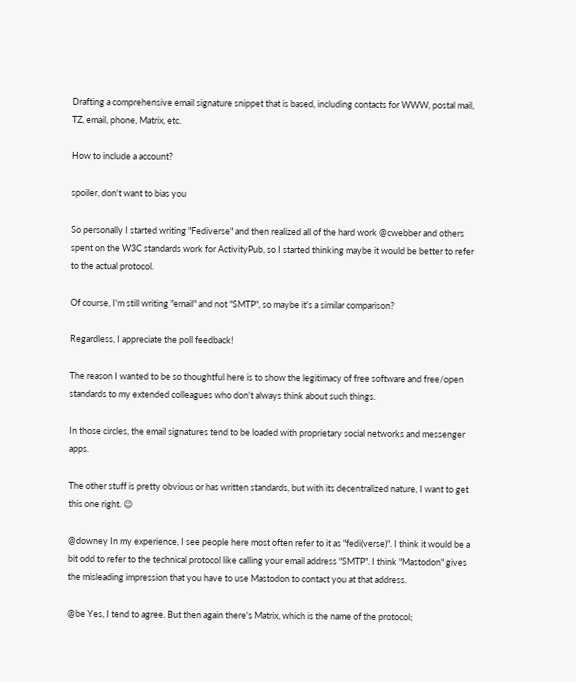Drafting a comprehensive email signature snippet that is based, including contacts for WWW, postal mail, TZ, email, phone, Matrix, etc.

How to include a account?

spoiler, don't want to bias you

So personally I started writing "Fediverse" and then realized all of the hard work @cwebber and others spent on the W3C standards work for ActivityPub, so I started thinking maybe it would be better to refer to the actual protocol.

Of course, I'm still writing "email" and not "SMTP", so maybe it's a similar comparison?

Regardless, I appreciate the poll feedback!

The reason I wanted to be so thoughtful here is to show the legitimacy of free software and free/open standards to my extended colleagues who don't always think about such things.

In those circles, the email signatures tend to be loaded with proprietary social networks and messenger apps.

The other stuff is pretty obvious or has written standards, but with its decentralized nature, I want to get this one right. 😉

@downey In my experience, I see people here most often refer to it as "fedi(verse)". I think it would be a bit odd to refer to the technical protocol like calling your email address "SMTP". I think "Mastodon" gives the misleading impression that you have to use Mastodon to contact you at that address.

@be Yes, I tend to agree. But then again there's Matrix, which is the name of the protocol;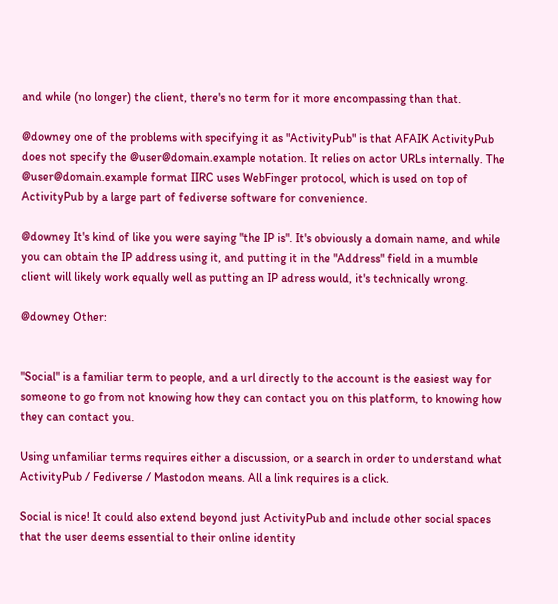and while (no longer) the client, there's no term for it more encompassing than that.

@downey one of the problems with specifying it as "ActivityPub" is that AFAIK ActivityPub does not specify the @user@domain.example notation. It relies on actor URLs internally. The @user@domain.example format IIRC uses WebFinger protocol, which is used on top of ActivityPub by a large part of fediverse software for convenience.

@downey It's kind of like you were saying "the IP is". It's obviously a domain name, and while you can obtain the IP address using it, and putting it in the "Address" field in a mumble client will likely work equally well as putting an IP adress would, it's technically wrong.

@downey Other:


"Social" is a familiar term to people, and a url directly to the account is the easiest way for someone to go from not knowing how they can contact you on this platform, to knowing how they can contact you.

Using unfamiliar terms requires either a discussion, or a search in order to understand what ActivityPub / Fediverse / Mastodon means. All a link requires is a click.

Social is nice! It could also extend beyond just ActivityPub and include other social spaces that the user deems essential to their online identity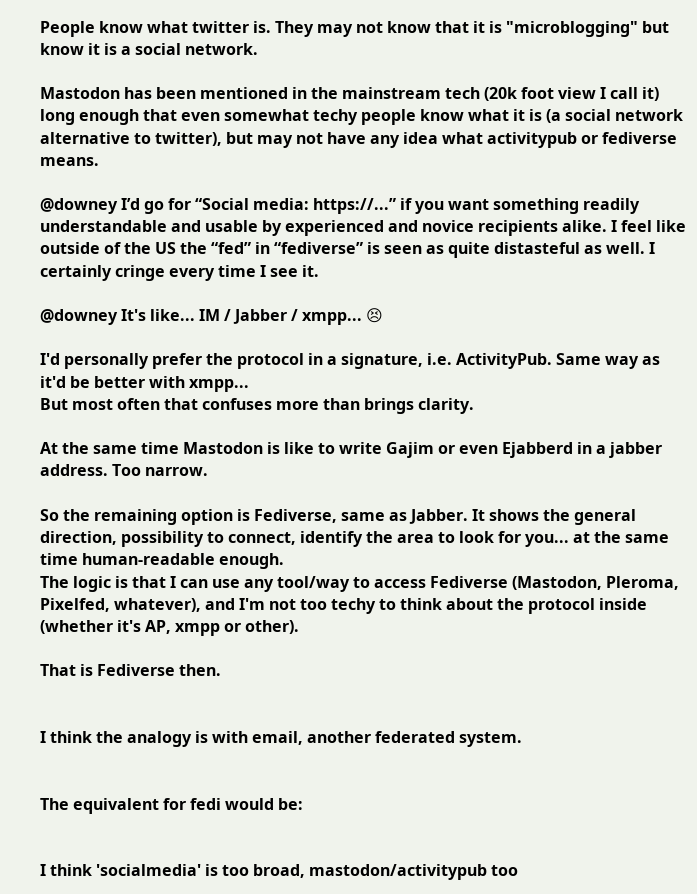People know what twitter is. They may not know that it is "microblogging" but know it is a social network.

Mastodon has been mentioned in the mainstream tech (20k foot view I call it) long enough that even somewhat techy people know what it is (a social network alternative to twitter), but may not have any idea what activitypub or fediverse means.

@downey I’d go for “Social media: https://...” if you want something readily understandable and usable by experienced and novice recipients alike. I feel like outside of the US the “fed” in “fediverse” is seen as quite distasteful as well. I certainly cringe every time I see it.

@downey It's like... IM / Jabber / xmpp... 😣

I'd personally prefer the protocol in a signature, i.e. ActivityPub. Same way as it'd be better with xmpp...
But most often that confuses more than brings clarity.

At the same time Mastodon is like to write Gajim or even Ejabberd in a jabber address. Too narrow.

So the remaining option is Fediverse, same as Jabber. It shows the general direction, possibility to connect, identify the area to look for you... at the same time human-readable enough.
The logic is that I can use any tool/way to access Fediverse (Mastodon, Pleroma, Pixelfed, whatever), and I'm not too techy to think about the protocol inside (whether it's AP, xmpp or other).

That is Fediverse then.


I think the analogy is with email, another federated system.


The equivalent for fedi would be:


I think 'socialmedia' is too broad, mastodon/activitypub too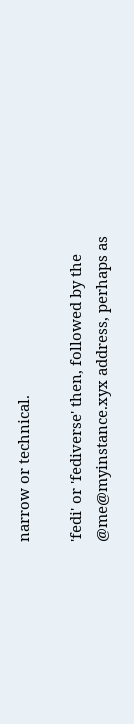narrow or technical.

'fedi' or 'fediverse' then, followed by the @me@myinstance.xyx address, perhaps as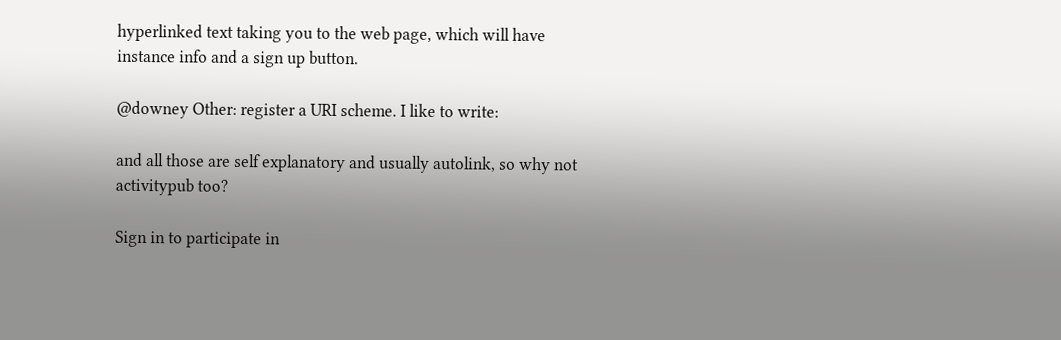hyperlinked text taking you to the web page, which will have instance info and a sign up button.

@downey Other: register a URI scheme. I like to write:

and all those are self explanatory and usually autolink, so why not activitypub too?

Sign in to participate in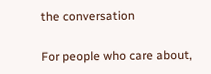the conversation

For people who care about,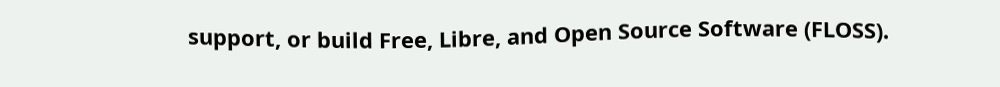support, or build Free, Libre, and Open Source Software (FLOSS).